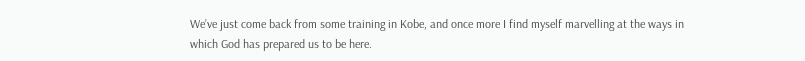We’ve just come back from some training in Kobe, and once more I find myself marvelling at the ways in which God has prepared us to be here.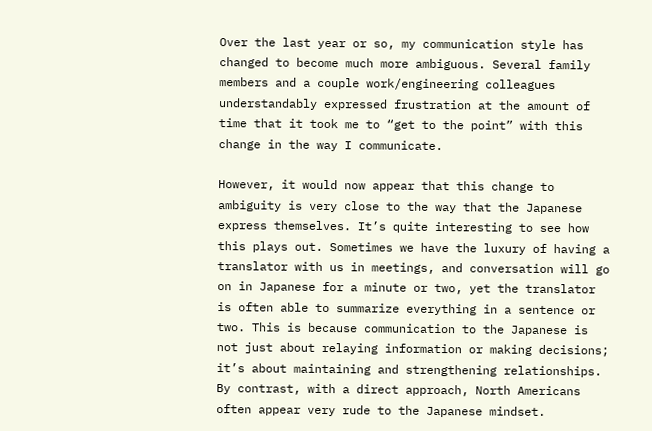Over the last year or so, my communication style has changed to become much more ambiguous. Several family members and a couple work/engineering colleagues understandably expressed frustration at the amount of time that it took me to “get to the point” with this change in the way I communicate.

However, it would now appear that this change to ambiguity is very close to the way that the Japanese express themselves. It’s quite interesting to see how this plays out. Sometimes we have the luxury of having a translator with us in meetings, and conversation will go on in Japanese for a minute or two, yet the translator is often able to summarize everything in a sentence or two. This is because communication to the Japanese is not just about relaying information or making decisions; it’s about maintaining and strengthening relationships. By contrast, with a direct approach, North Americans often appear very rude to the Japanese mindset.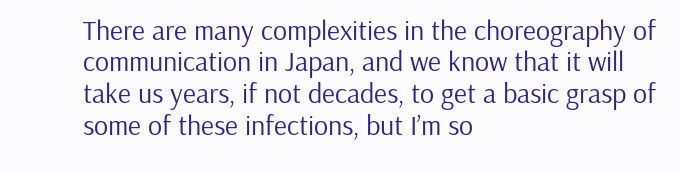There are many complexities in the choreography of communication in Japan, and we know that it will take us years, if not decades, to get a basic grasp of some of these infections, but I’m so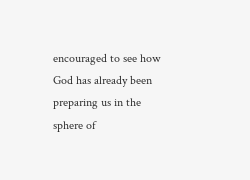encouraged to see how God has already been preparing us in the sphere of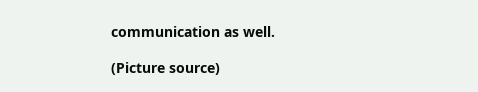communication as well.

(Picture source)